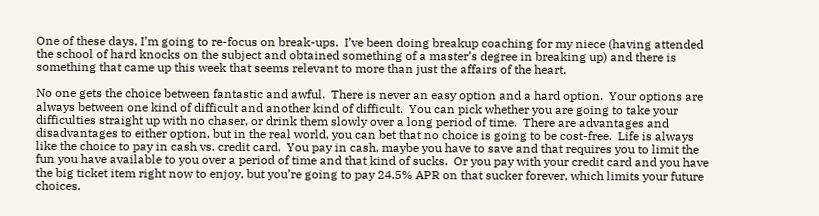One of these days, I’m going to re-focus on break-ups.  I’ve been doing breakup coaching for my niece (having attended the school of hard knocks on the subject and obtained something of a master’s degree in breaking up) and there is something that came up this week that seems relevant to more than just the affairs of the heart.

No one gets the choice between fantastic and awful.  There is never an easy option and a hard option.  Your options are always between one kind of difficult and another kind of difficult.  You can pick whether you are going to take your difficulties straight up with no chaser, or drink them slowly over a long period of time.  There are advantages and disadvantages to either option, but in the real world, you can bet that no choice is going to be cost-free.  Life is always like the choice to pay in cash vs. credit card.  You pay in cash, maybe you have to save and that requires you to limit the fun you have available to you over a period of time and that kind of sucks.  Or you pay with your credit card and you have the big ticket item right now to enjoy, but you’re going to pay 24.5% APR on that sucker forever, which limits your future choices.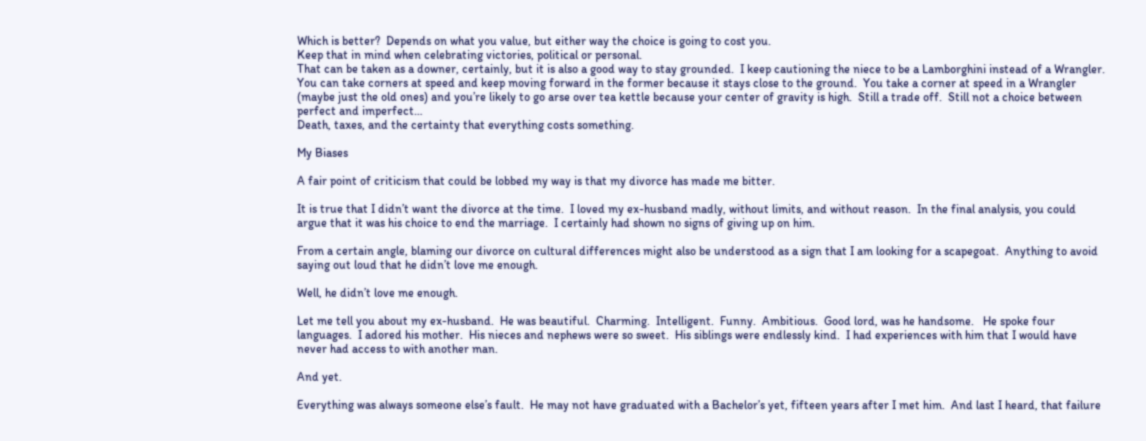Which is better?  Depends on what you value, but either way the choice is going to cost you.
Keep that in mind when celebrating victories, political or personal.
That can be taken as a downer, certainly, but it is also a good way to stay grounded.  I keep cautioning the niece to be a Lamborghini instead of a Wrangler.  You can take corners at speed and keep moving forward in the former because it stays close to the ground.  You take a corner at speed in a Wrangler (maybe just the old ones) and you’re likely to go arse over tea kettle because your center of gravity is high.  Still a trade off.  Still not a choice between perfect and imperfect…
Death, taxes, and the certainty that everything costs something.

My Biases

A fair point of criticism that could be lobbed my way is that my divorce has made me bitter.

It is true that I didn’t want the divorce at the time.  I loved my ex-husband madly, without limits, and without reason.  In the final analysis, you could argue that it was his choice to end the marriage.  I certainly had shown no signs of giving up on him.

From a certain angle, blaming our divorce on cultural differences might also be understood as a sign that I am looking for a scapegoat.  Anything to avoid saying out loud that he didn’t love me enough.

Well, he didn’t love me enough.

Let me tell you about my ex-husband.  He was beautiful.  Charming.  Intelligent.  Funny.  Ambitious.  Good lord, was he handsome.   He spoke four languages.  I adored his mother.  His nieces and nephews were so sweet.  His siblings were endlessly kind.  I had experiences with him that I would have never had access to with another man.

And yet.

Everything was always someone else’s fault.  He may not have graduated with a Bachelor’s yet, fifteen years after I met him.  And last I heard, that failure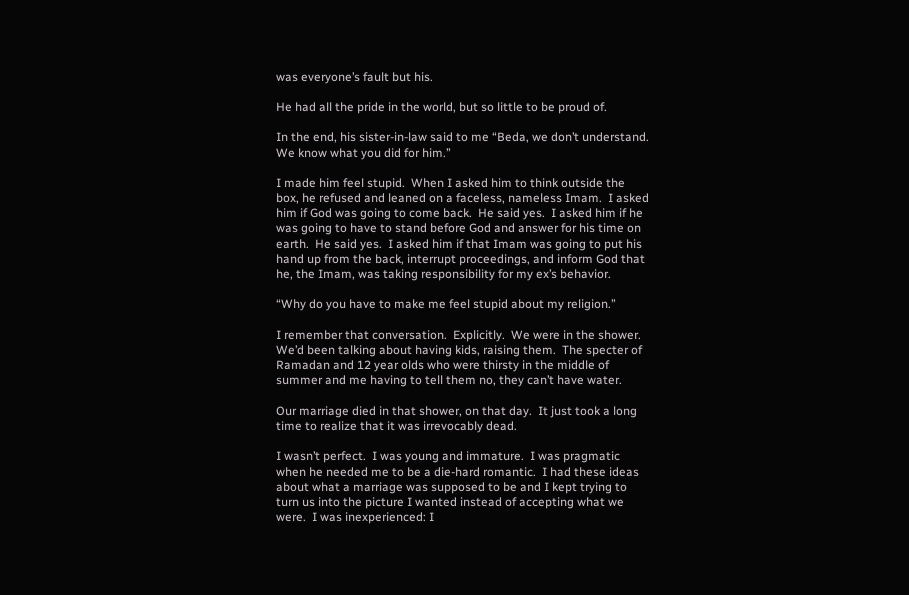was everyone’s fault but his.

He had all the pride in the world, but so little to be proud of.

In the end, his sister-in-law said to me “Beda, we don’t understand.  We know what you did for him.”

I made him feel stupid.  When I asked him to think outside the box, he refused and leaned on a faceless, nameless Imam.  I asked him if God was going to come back.  He said yes.  I asked him if he was going to have to stand before God and answer for his time on earth.  He said yes.  I asked him if that Imam was going to put his hand up from the back, interrupt proceedings, and inform God that he, the Imam, was taking responsibility for my ex’s behavior.

“Why do you have to make me feel stupid about my religion.”

I remember that conversation.  Explicitly.  We were in the shower.  We’d been talking about having kids, raising them.  The specter of Ramadan and 12 year olds who were thirsty in the middle of summer and me having to tell them no, they can’t have water.

Our marriage died in that shower, on that day.  It just took a long time to realize that it was irrevocably dead.

I wasn’t perfect.  I was young and immature.  I was pragmatic when he needed me to be a die-hard romantic.  I had these ideas about what a marriage was supposed to be and I kept trying to turn us into the picture I wanted instead of accepting what we were.  I was inexperienced: I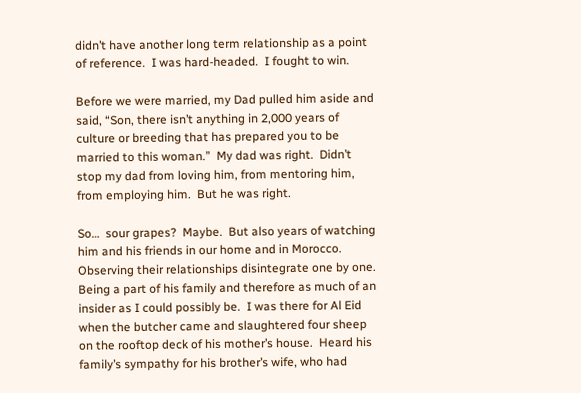didn’t have another long term relationship as a point of reference.  I was hard-headed.  I fought to win.

Before we were married, my Dad pulled him aside and said, “Son, there isn’t anything in 2,000 years of culture or breeding that has prepared you to be married to this woman.”  My dad was right.  Didn’t stop my dad from loving him, from mentoring him, from employing him.  But he was right.

So…  sour grapes?  Maybe.  But also years of watching him and his friends in our home and in Morocco.  Observing their relationships disintegrate one by one.   Being a part of his family and therefore as much of an insider as I could possibly be.  I was there for Al Eid when the butcher came and slaughtered four sheep on the rooftop deck of his mother’s house.  Heard his family’s sympathy for his brother’s wife, who had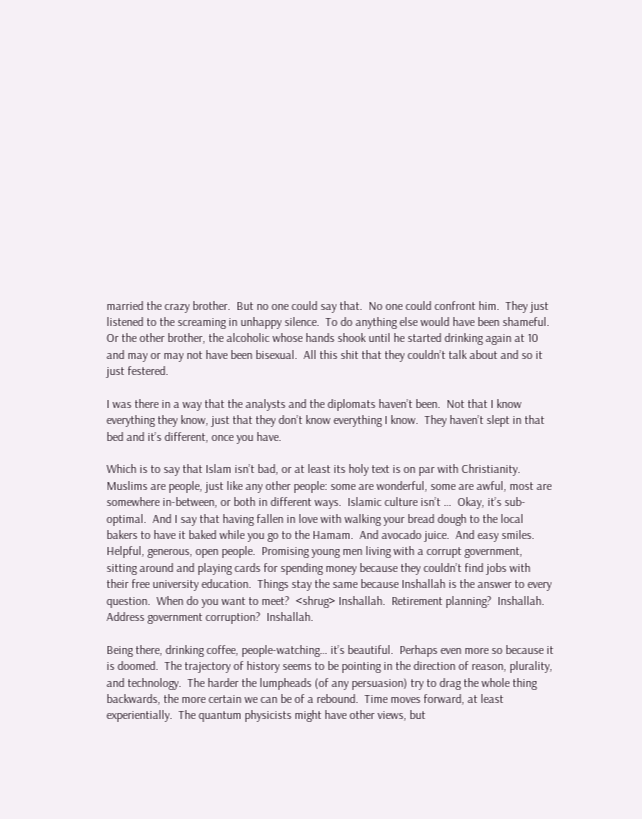married the crazy brother.  But no one could say that.  No one could confront him.  They just listened to the screaming in unhappy silence.  To do anything else would have been shameful.  Or the other brother, the alcoholic whose hands shook until he started drinking again at 10 and may or may not have been bisexual.  All this shit that they couldn’t talk about and so it just festered.

I was there in a way that the analysts and the diplomats haven’t been.  Not that I know everything they know, just that they don’t know everything I know.  They haven’t slept in that bed and it’s different, once you have.

Which is to say that Islam isn’t bad, or at least its holy text is on par with Christianity.  Muslims are people, just like any other people: some are wonderful, some are awful, most are somewhere in-between, or both in different ways.  Islamic culture isn’t …  Okay, it’s sub-optimal.  And I say that having fallen in love with walking your bread dough to the local bakers to have it baked while you go to the Hamam.  And avocado juice.  And easy smiles.  Helpful, generous, open people.  Promising young men living with a corrupt government, sitting around and playing cards for spending money because they couldn’t find jobs with their free university education.  Things stay the same because Inshallah is the answer to every question.  When do you want to meet?  <shrug> Inshallah.  Retirement planning?  Inshallah.  Address government corruption?  Inshallah.

Being there, drinking coffee, people-watching… it’s beautiful.  Perhaps even more so because it is doomed.  The trajectory of history seems to be pointing in the direction of reason, plurality, and technology.  The harder the lumpheads (of any persuasion) try to drag the whole thing backwards, the more certain we can be of a rebound.  Time moves forward, at least experientially.  The quantum physicists might have other views, but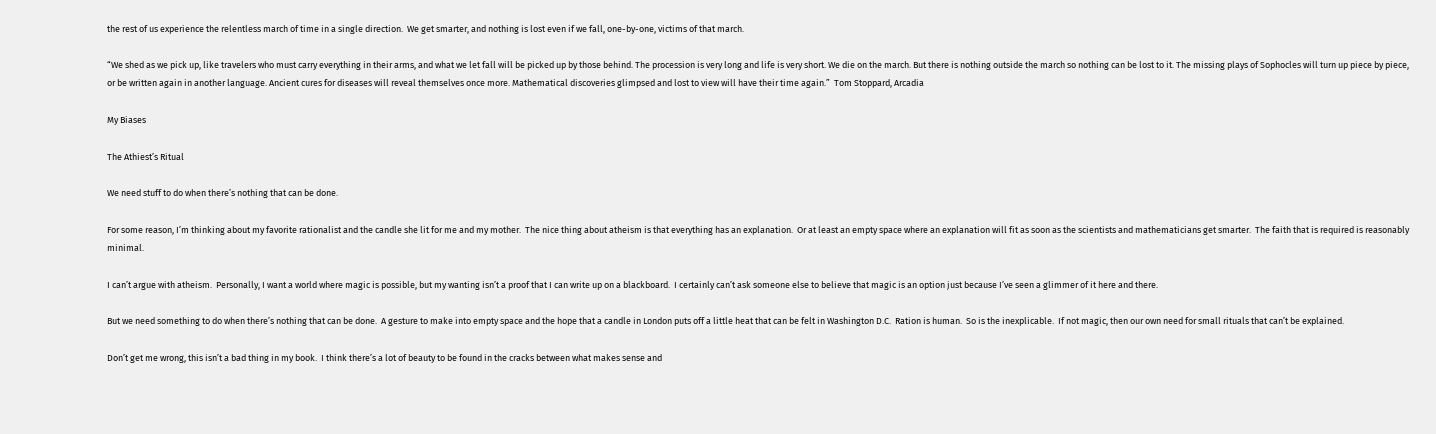the rest of us experience the relentless march of time in a single direction.  We get smarter, and nothing is lost even if we fall, one-by-one, victims of that march.

“We shed as we pick up, like travelers who must carry everything in their arms, and what we let fall will be picked up by those behind. The procession is very long and life is very short. We die on the march. But there is nothing outside the march so nothing can be lost to it. The missing plays of Sophocles will turn up piece by piece, or be written again in another language. Ancient cures for diseases will reveal themselves once more. Mathematical discoveries glimpsed and lost to view will have their time again.”  Tom Stoppard, Arcadia

My Biases

The Athiest’s Ritual

We need stuff to do when there’s nothing that can be done.

For some reason, I’m thinking about my favorite rationalist and the candle she lit for me and my mother.  The nice thing about atheism is that everything has an explanation.  Or at least an empty space where an explanation will fit as soon as the scientists and mathematicians get smarter.  The faith that is required is reasonably minimal.

I can’t argue with atheism.  Personally, I want a world where magic is possible, but my wanting isn’t a proof that I can write up on a blackboard.  I certainly can’t ask someone else to believe that magic is an option just because I’ve seen a glimmer of it here and there.

But we need something to do when there’s nothing that can be done.  A gesture to make into empty space and the hope that a candle in London puts off a little heat that can be felt in Washington D.C.  Ration is human.  So is the inexplicable.  If not magic, then our own need for small rituals that can’t be explained.

Don’t get me wrong, this isn’t a bad thing in my book.  I think there’s a lot of beauty to be found in the cracks between what makes sense and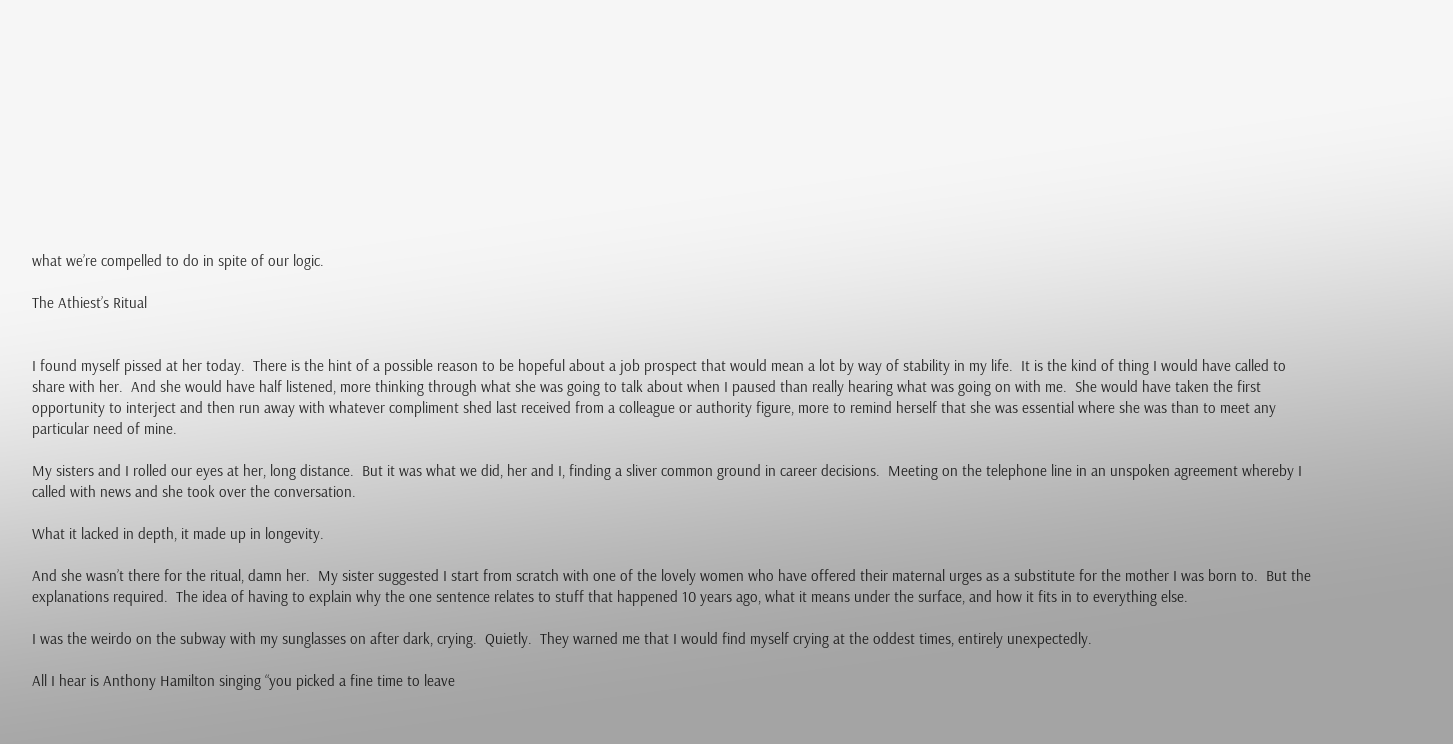what we’re compelled to do in spite of our logic.

The Athiest’s Ritual


I found myself pissed at her today.  There is the hint of a possible reason to be hopeful about a job prospect that would mean a lot by way of stability in my life.  It is the kind of thing I would have called to share with her.  And she would have half listened, more thinking through what she was going to talk about when I paused than really hearing what was going on with me.  She would have taken the first opportunity to interject and then run away with whatever compliment shed last received from a colleague or authority figure, more to remind herself that she was essential where she was than to meet any particular need of mine.

My sisters and I rolled our eyes at her, long distance.  But it was what we did, her and I, finding a sliver common ground in career decisions.  Meeting on the telephone line in an unspoken agreement whereby I called with news and she took over the conversation.

What it lacked in depth, it made up in longevity.

And she wasn’t there for the ritual, damn her.  My sister suggested I start from scratch with one of the lovely women who have offered their maternal urges as a substitute for the mother I was born to.  But the explanations required.  The idea of having to explain why the one sentence relates to stuff that happened 10 years ago, what it means under the surface, and how it fits in to everything else.

I was the weirdo on the subway with my sunglasses on after dark, crying.  Quietly.  They warned me that I would find myself crying at the oddest times, entirely unexpectedly.

All I hear is Anthony Hamilton singing “you picked a fine time to leave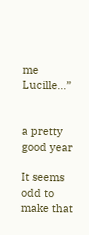me Lucille…”


a pretty good year

It seems odd to make that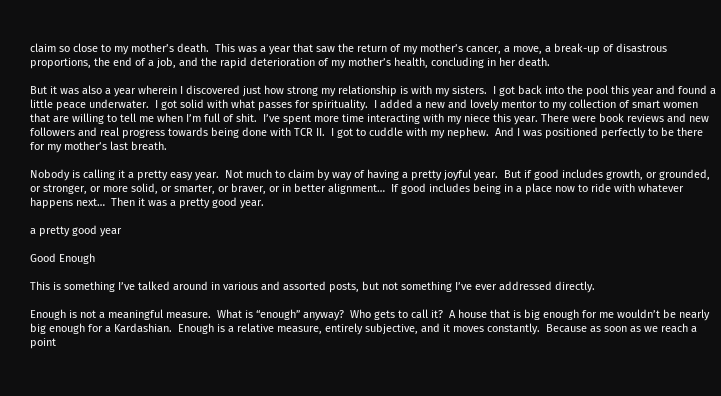claim so close to my mother’s death.  This was a year that saw the return of my mother’s cancer, a move, a break-up of disastrous proportions, the end of a job, and the rapid deterioration of my mother’s health, concluding in her death.

But it was also a year wherein I discovered just how strong my relationship is with my sisters.  I got back into the pool this year and found a little peace underwater.  I got solid with what passes for spirituality.  I added a new and lovely mentor to my collection of smart women that are willing to tell me when I’m full of shit.  I’ve spent more time interacting with my niece this year. There were book reviews and new followers and real progress towards being done with TCR II.  I got to cuddle with my nephew.  And I was positioned perfectly to be there for my mother’s last breath.

Nobody is calling it a pretty easy year.  Not much to claim by way of having a pretty joyful year.  But if good includes growth, or grounded, or stronger, or more solid, or smarter, or braver, or in better alignment…  If good includes being in a place now to ride with whatever happens next…  Then it was a pretty good year.

a pretty good year

Good Enough

This is something I’ve talked around in various and assorted posts, but not something I’ve ever addressed directly.

Enough is not a meaningful measure.  What is “enough” anyway?  Who gets to call it?  A house that is big enough for me wouldn’t be nearly big enough for a Kardashian.  Enough is a relative measure, entirely subjective, and it moves constantly.  Because as soon as we reach a point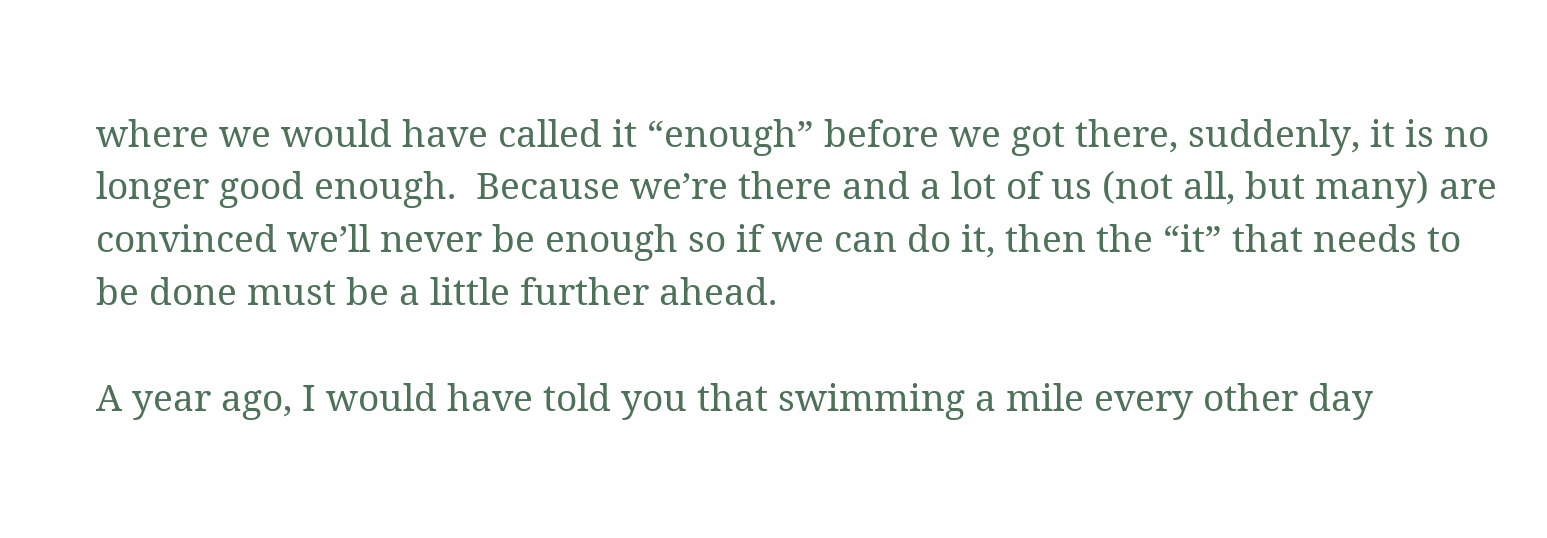where we would have called it “enough” before we got there, suddenly, it is no longer good enough.  Because we’re there and a lot of us (not all, but many) are convinced we’ll never be enough so if we can do it, then the “it” that needs to be done must be a little further ahead.

A year ago, I would have told you that swimming a mile every other day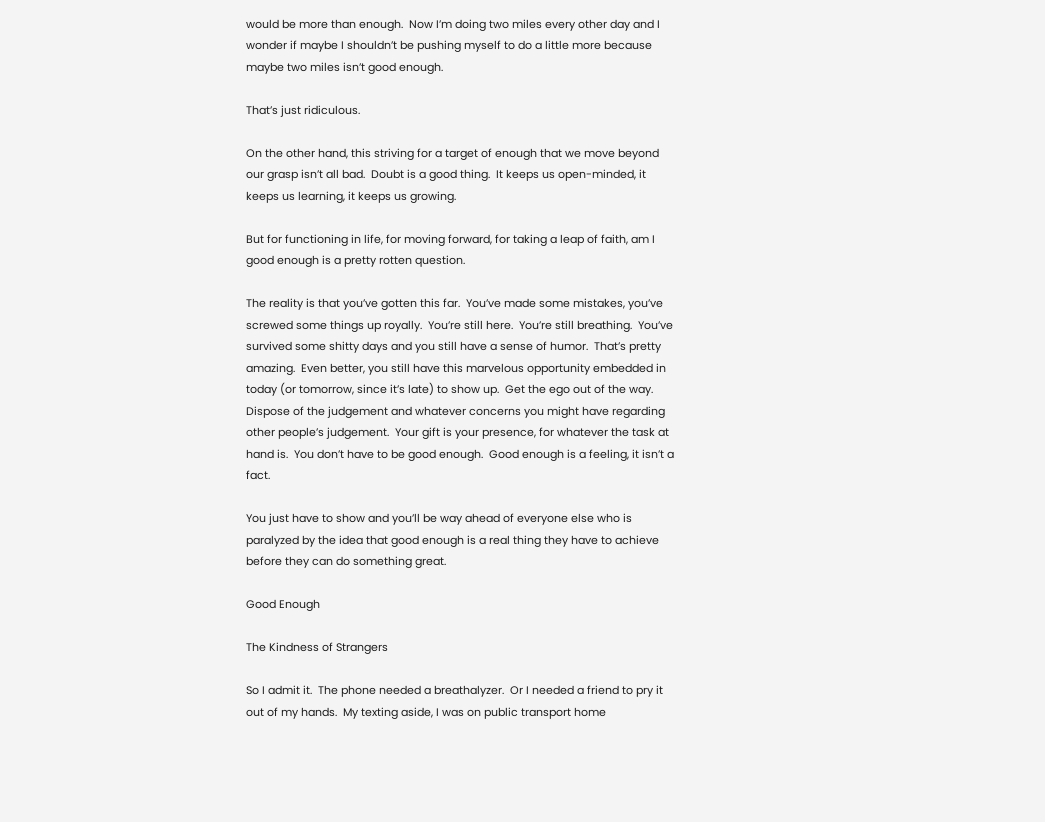would be more than enough.  Now I’m doing two miles every other day and I wonder if maybe I shouldn’t be pushing myself to do a little more because maybe two miles isn’t good enough.

That’s just ridiculous.

On the other hand, this striving for a target of enough that we move beyond our grasp isn’t all bad.  Doubt is a good thing.  It keeps us open-minded, it keeps us learning, it keeps us growing.

But for functioning in life, for moving forward, for taking a leap of faith, am I good enough is a pretty rotten question.

The reality is that you’ve gotten this far.  You’ve made some mistakes, you’ve screwed some things up royally.  You’re still here.  You’re still breathing.  You’ve survived some shitty days and you still have a sense of humor.  That’s pretty amazing.  Even better, you still have this marvelous opportunity embedded in today (or tomorrow, since it’s late) to show up.  Get the ego out of the way.  Dispose of the judgement and whatever concerns you might have regarding other people’s judgement.  Your gift is your presence, for whatever the task at hand is.  You don’t have to be good enough.  Good enough is a feeling, it isn’t a fact.

You just have to show and you’ll be way ahead of everyone else who is paralyzed by the idea that good enough is a real thing they have to achieve before they can do something great.

Good Enough

The Kindness of Strangers

So I admit it.  The phone needed a breathalyzer.  Or I needed a friend to pry it out of my hands.  My texting aside, I was on public transport home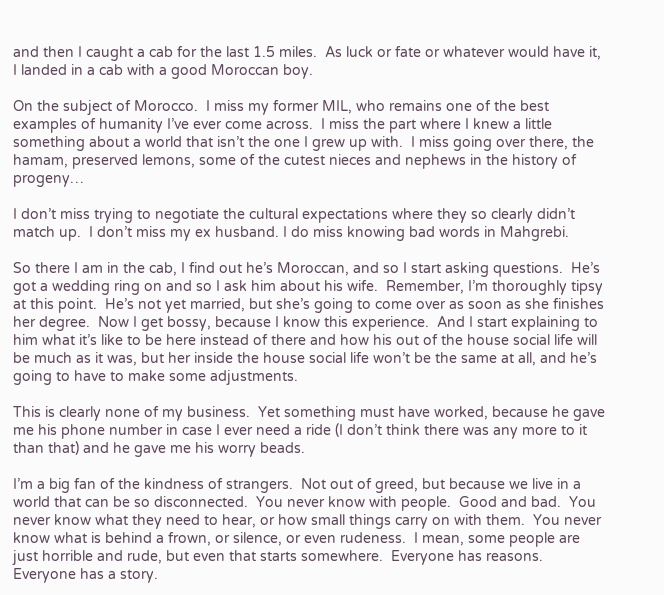and then I caught a cab for the last 1.5 miles.  As luck or fate or whatever would have it, I landed in a cab with a good Moroccan boy.

On the subject of Morocco.  I miss my former MIL, who remains one of the best examples of humanity I’ve ever come across.  I miss the part where I knew a little something about a world that isn’t the one I grew up with.  I miss going over there, the hamam, preserved lemons, some of the cutest nieces and nephews in the history of progeny…

I don’t miss trying to negotiate the cultural expectations where they so clearly didn’t match up.  I don’t miss my ex husband. I do miss knowing bad words in Mahgrebi.

So there I am in the cab, I find out he’s Moroccan, and so I start asking questions.  He’s got a wedding ring on and so I ask him about his wife.  Remember, I’m thoroughly tipsy at this point.  He’s not yet married, but she’s going to come over as soon as she finishes her degree.  Now I get bossy, because I know this experience.  And I start explaining to him what it’s like to be here instead of there and how his out of the house social life will be much as it was, but her inside the house social life won’t be the same at all, and he’s going to have to make some adjustments.

This is clearly none of my business.  Yet something must have worked, because he gave me his phone number in case I ever need a ride (I don’t think there was any more to it than that) and he gave me his worry beads.

I’m a big fan of the kindness of strangers.  Not out of greed, but because we live in a world that can be so disconnected.  You never know with people.  Good and bad.  You never know what they need to hear, or how small things carry on with them.  You never know what is behind a frown, or silence, or even rudeness.  I mean, some people are just horrible and rude, but even that starts somewhere.  Everyone has reasons.  Everyone has a story.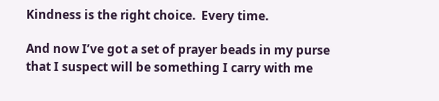Kindness is the right choice.  Every time.

And now I’ve got a set of prayer beads in my purse that I suspect will be something I carry with me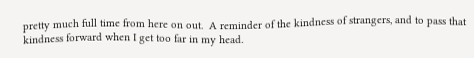pretty much full time from here on out.  A reminder of the kindness of strangers, and to pass that kindness forward when I get too far in my head.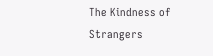The Kindness of Strangers